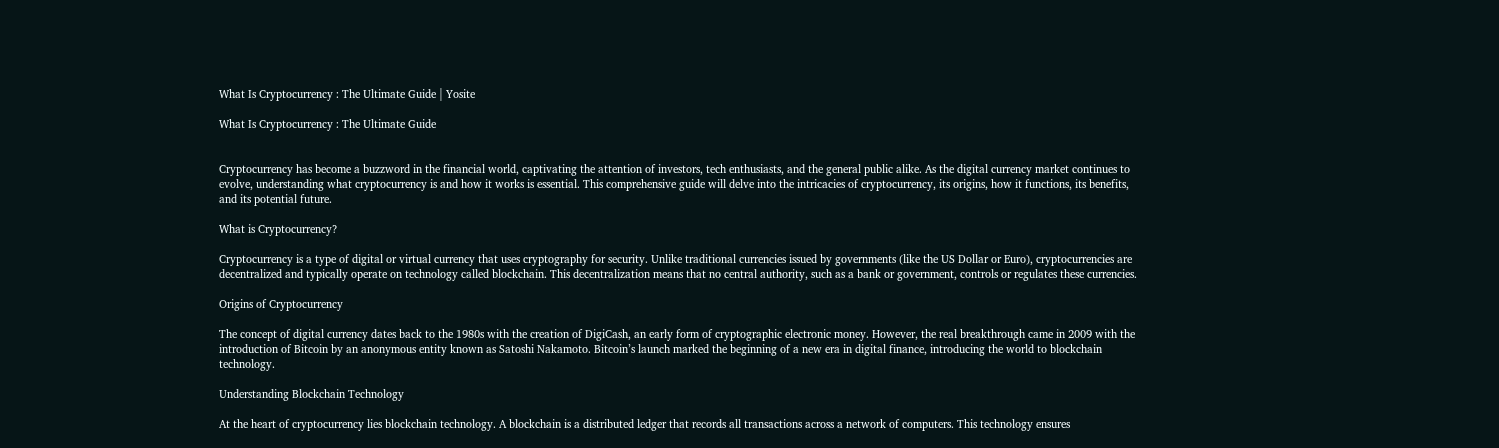What Is Cryptocurrency : The Ultimate Guide | Yosite

What Is Cryptocurrency : The Ultimate Guide


Cryptocurrency has become a buzzword in the financial world, captivating the attention of investors, tech enthusiasts, and the general public alike. As the digital currency market continues to evolve, understanding what cryptocurrency is and how it works is essential. This comprehensive guide will delve into the intricacies of cryptocurrency, its origins, how it functions, its benefits, and its potential future.

What is Cryptocurrency?

Cryptocurrency is a type of digital or virtual currency that uses cryptography for security. Unlike traditional currencies issued by governments (like the US Dollar or Euro), cryptocurrencies are decentralized and typically operate on technology called blockchain. This decentralization means that no central authority, such as a bank or government, controls or regulates these currencies.

Origins of Cryptocurrency

The concept of digital currency dates back to the 1980s with the creation of DigiCash, an early form of cryptographic electronic money. However, the real breakthrough came in 2009 with the introduction of Bitcoin by an anonymous entity known as Satoshi Nakamoto. Bitcoin’s launch marked the beginning of a new era in digital finance, introducing the world to blockchain technology.

Understanding Blockchain Technology

At the heart of cryptocurrency lies blockchain technology. A blockchain is a distributed ledger that records all transactions across a network of computers. This technology ensures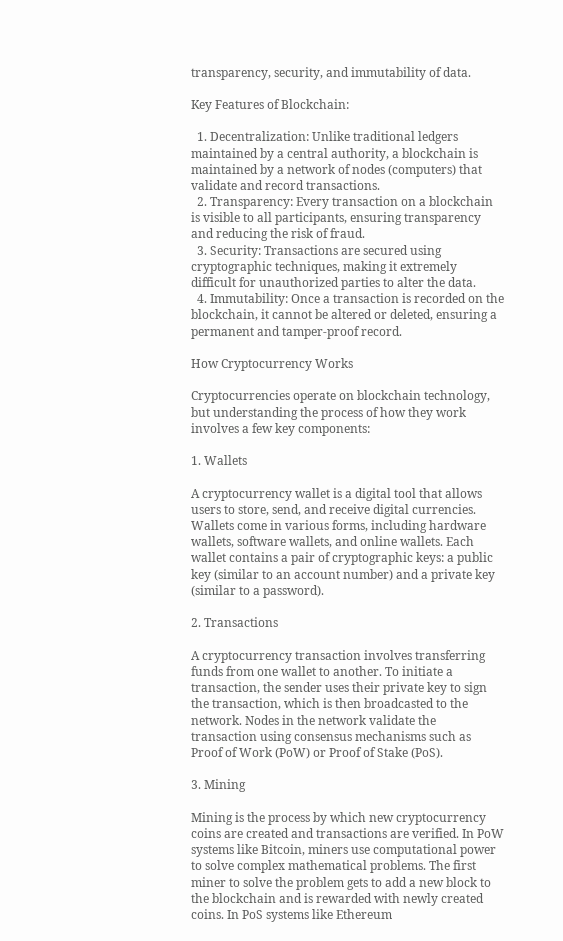transparency, security, and immutability of data.

Key Features of Blockchain:

  1. Decentralization: Unlike traditional ledgers maintained by a central authority, a blockchain is maintained by a network of nodes (computers) that validate and record transactions.
  2. Transparency: Every transaction on a blockchain is visible to all participants, ensuring transparency and reducing the risk of fraud.
  3. Security: Transactions are secured using cryptographic techniques, making it extremely difficult for unauthorized parties to alter the data.
  4. Immutability: Once a transaction is recorded on the blockchain, it cannot be altered or deleted, ensuring a permanent and tamper-proof record.

How Cryptocurrency Works

Cryptocurrencies operate on blockchain technology, but understanding the process of how they work involves a few key components:

1. Wallets

A cryptocurrency wallet is a digital tool that allows users to store, send, and receive digital currencies. Wallets come in various forms, including hardware wallets, software wallets, and online wallets. Each wallet contains a pair of cryptographic keys: a public key (similar to an account number) and a private key (similar to a password).

2. Transactions

A cryptocurrency transaction involves transferring funds from one wallet to another. To initiate a transaction, the sender uses their private key to sign the transaction, which is then broadcasted to the network. Nodes in the network validate the transaction using consensus mechanisms such as Proof of Work (PoW) or Proof of Stake (PoS).

3. Mining

Mining is the process by which new cryptocurrency coins are created and transactions are verified. In PoW systems like Bitcoin, miners use computational power to solve complex mathematical problems. The first miner to solve the problem gets to add a new block to the blockchain and is rewarded with newly created coins. In PoS systems like Ethereum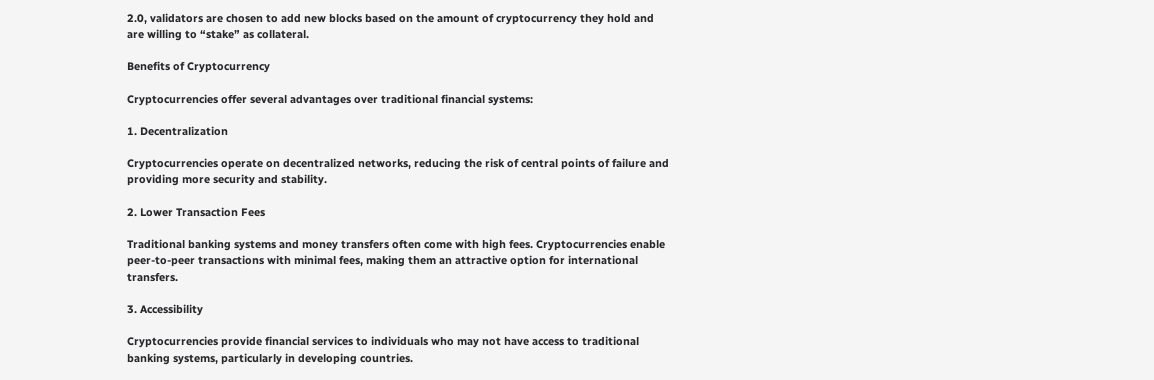2.0, validators are chosen to add new blocks based on the amount of cryptocurrency they hold and are willing to “stake” as collateral.

Benefits of Cryptocurrency

Cryptocurrencies offer several advantages over traditional financial systems:

1. Decentralization

Cryptocurrencies operate on decentralized networks, reducing the risk of central points of failure and providing more security and stability.

2. Lower Transaction Fees

Traditional banking systems and money transfers often come with high fees. Cryptocurrencies enable peer-to-peer transactions with minimal fees, making them an attractive option for international transfers.

3. Accessibility

Cryptocurrencies provide financial services to individuals who may not have access to traditional banking systems, particularly in developing countries.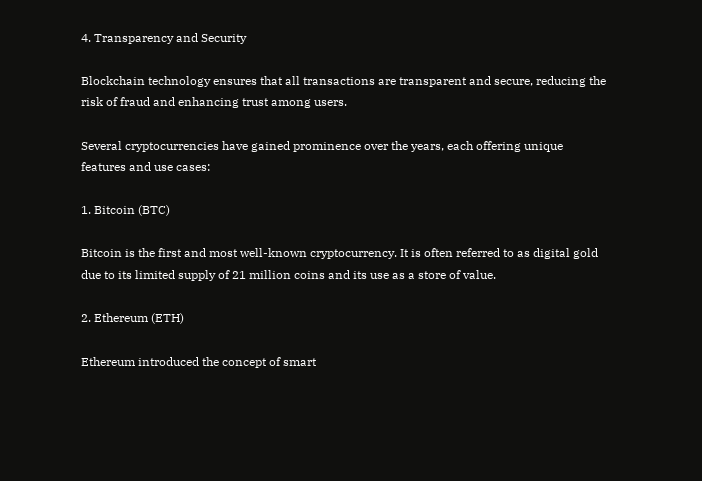4. Transparency and Security

Blockchain technology ensures that all transactions are transparent and secure, reducing the risk of fraud and enhancing trust among users.

Several cryptocurrencies have gained prominence over the years, each offering unique features and use cases:

1. Bitcoin (BTC)

Bitcoin is the first and most well-known cryptocurrency. It is often referred to as digital gold due to its limited supply of 21 million coins and its use as a store of value.

2. Ethereum (ETH)

Ethereum introduced the concept of smart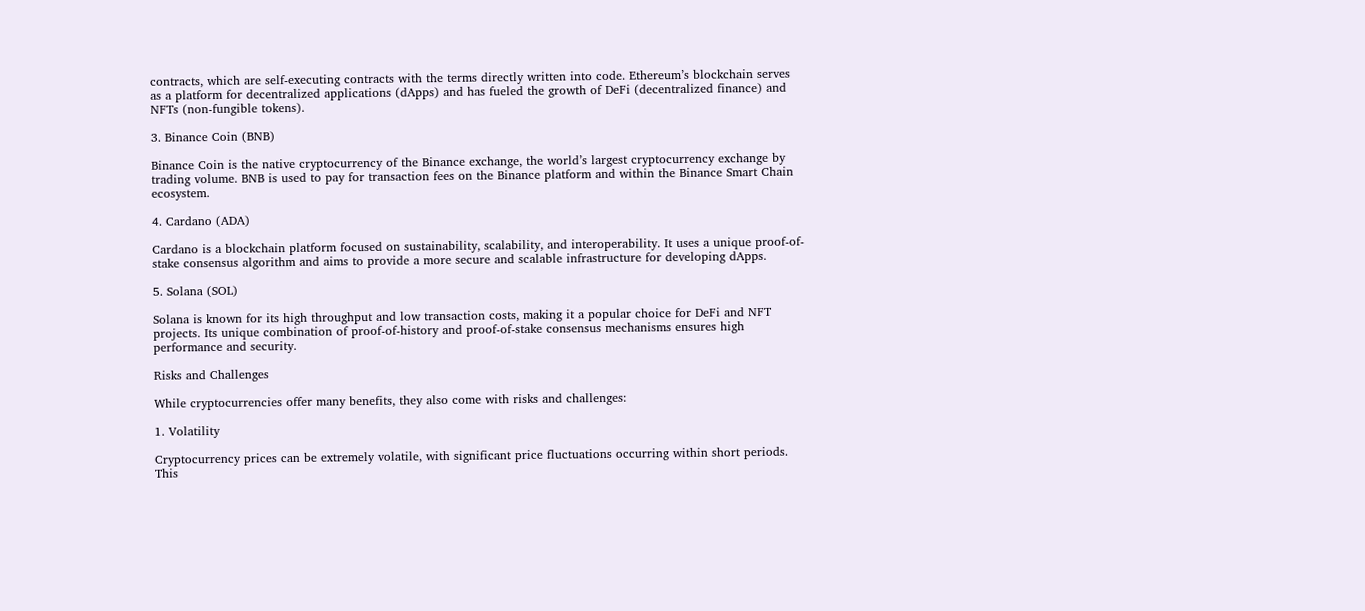contracts, which are self-executing contracts with the terms directly written into code. Ethereum’s blockchain serves as a platform for decentralized applications (dApps) and has fueled the growth of DeFi (decentralized finance) and NFTs (non-fungible tokens).

3. Binance Coin (BNB)

Binance Coin is the native cryptocurrency of the Binance exchange, the world’s largest cryptocurrency exchange by trading volume. BNB is used to pay for transaction fees on the Binance platform and within the Binance Smart Chain ecosystem.

4. Cardano (ADA)

Cardano is a blockchain platform focused on sustainability, scalability, and interoperability. It uses a unique proof-of-stake consensus algorithm and aims to provide a more secure and scalable infrastructure for developing dApps.

5. Solana (SOL)

Solana is known for its high throughput and low transaction costs, making it a popular choice for DeFi and NFT projects. Its unique combination of proof-of-history and proof-of-stake consensus mechanisms ensures high performance and security.

Risks and Challenges

While cryptocurrencies offer many benefits, they also come with risks and challenges:

1. Volatility

Cryptocurrency prices can be extremely volatile, with significant price fluctuations occurring within short periods. This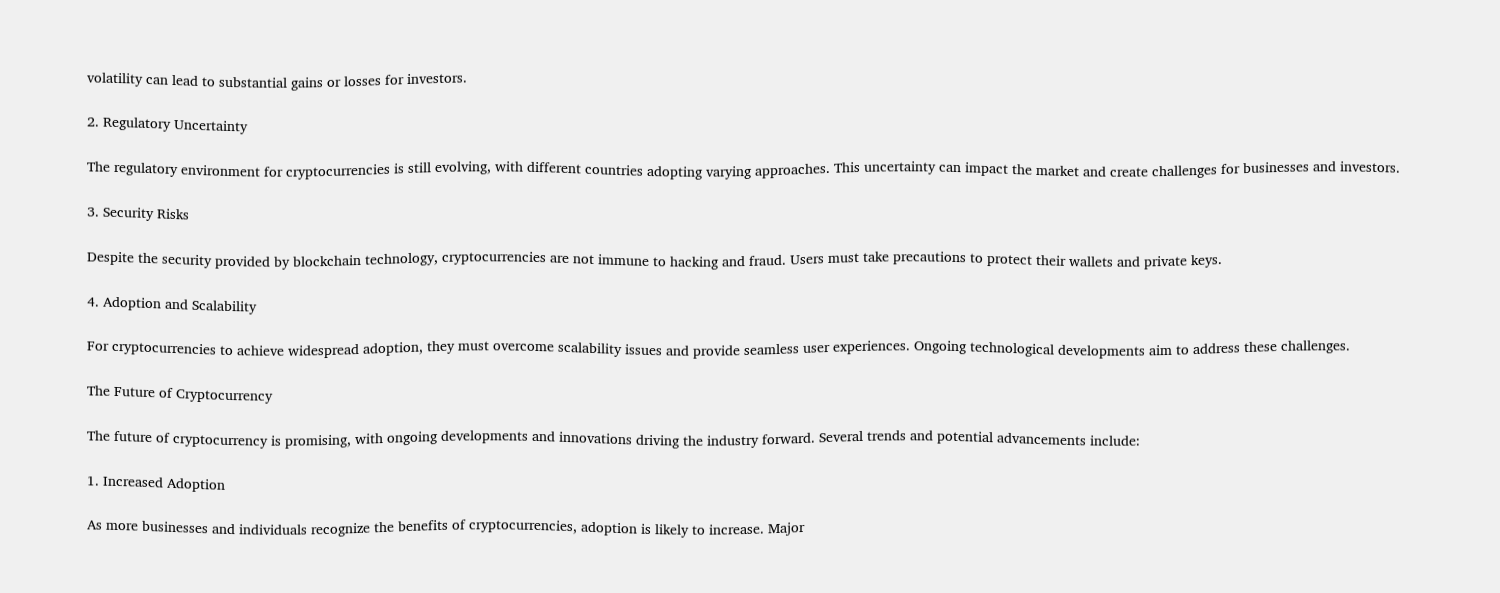volatility can lead to substantial gains or losses for investors.

2. Regulatory Uncertainty

The regulatory environment for cryptocurrencies is still evolving, with different countries adopting varying approaches. This uncertainty can impact the market and create challenges for businesses and investors.

3. Security Risks

Despite the security provided by blockchain technology, cryptocurrencies are not immune to hacking and fraud. Users must take precautions to protect their wallets and private keys.

4. Adoption and Scalability

For cryptocurrencies to achieve widespread adoption, they must overcome scalability issues and provide seamless user experiences. Ongoing technological developments aim to address these challenges.

The Future of Cryptocurrency

The future of cryptocurrency is promising, with ongoing developments and innovations driving the industry forward. Several trends and potential advancements include:

1. Increased Adoption

As more businesses and individuals recognize the benefits of cryptocurrencies, adoption is likely to increase. Major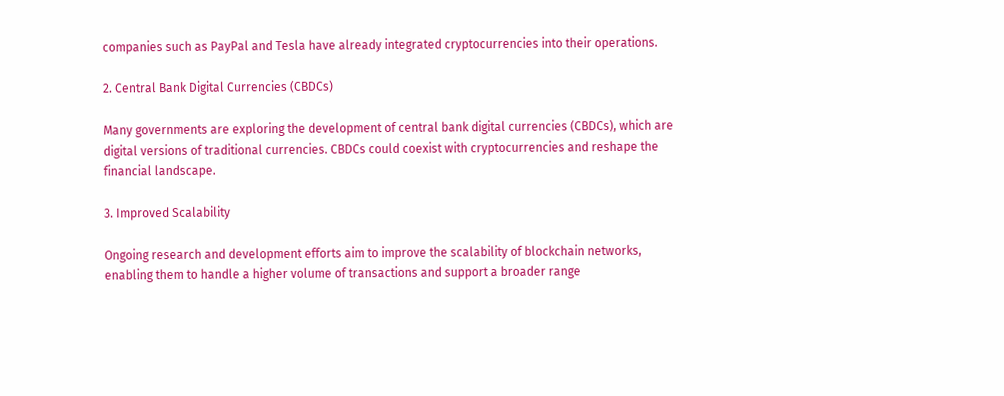companies such as PayPal and Tesla have already integrated cryptocurrencies into their operations.

2. Central Bank Digital Currencies (CBDCs)

Many governments are exploring the development of central bank digital currencies (CBDCs), which are digital versions of traditional currencies. CBDCs could coexist with cryptocurrencies and reshape the financial landscape.

3. Improved Scalability

Ongoing research and development efforts aim to improve the scalability of blockchain networks, enabling them to handle a higher volume of transactions and support a broader range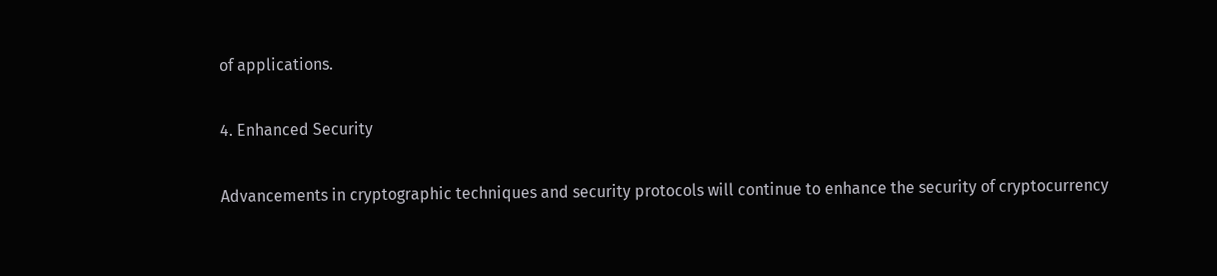of applications.

4. Enhanced Security

Advancements in cryptographic techniques and security protocols will continue to enhance the security of cryptocurrency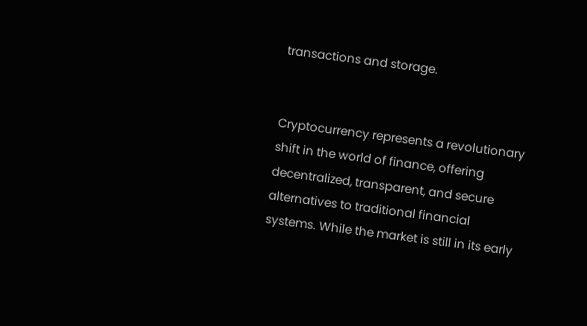transactions and storage.


Cryptocurrency represents a revolutionary shift in the world of finance, offering decentralized, transparent, and secure alternatives to traditional financial systems. While the market is still in its early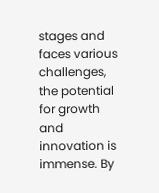stages and faces various challenges, the potential for growth and innovation is immense. By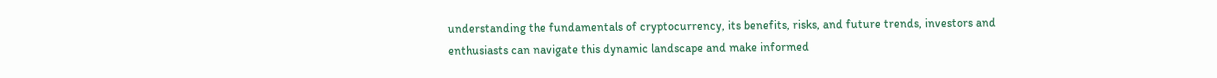understanding the fundamentals of cryptocurrency, its benefits, risks, and future trends, investors and enthusiasts can navigate this dynamic landscape and make informed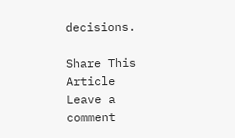decisions.

Share This Article
Leave a comment